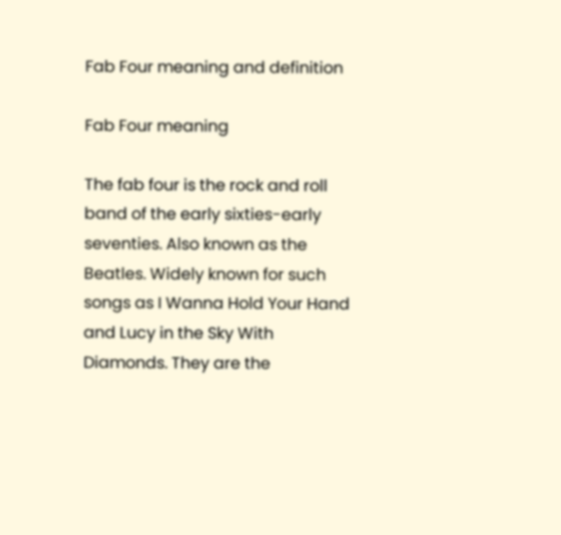Fab Four meaning and definition

Fab Four meaning

The fab four is the rock and roll band of the early sixties-early seventies. Also known as the Beatles. Widely known for such songs as I Wanna Hold Your Hand and Lucy in the Sky With Diamonds. They are the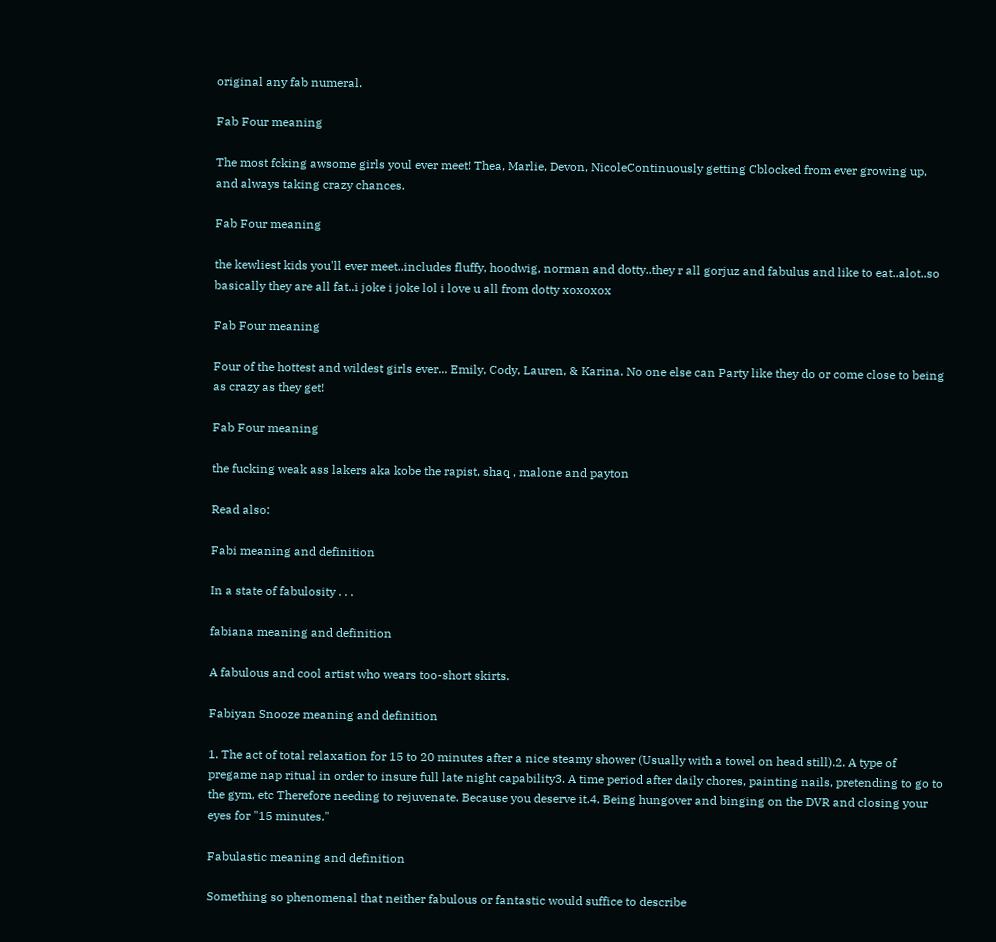original any fab numeral.

Fab Four meaning

The most fcking awsome girls youl ever meet! Thea, Marlie, Devon, NicoleContinuously getting Cblocked from ever growing up, and always taking crazy chances.

Fab Four meaning

the kewliest kids you'll ever meet..includes fluffy, hoodwig, norman and dotty..they r all gorjuz and fabulus and like to eat..alot..so basically they are all fat..i joke i joke lol i love u all from dotty xoxoxox

Fab Four meaning

Four of the hottest and wildest girls ever... Emily, Cody, Lauren, & Karina. No one else can Party like they do or come close to being as crazy as they get!

Fab Four meaning

the fucking weak ass lakers aka kobe the rapist, shaq , malone and payton

Read also:

Fabi meaning and definition

In a state of fabulosity . . .

fabiana meaning and definition

A fabulous and cool artist who wears too-short skirts.

Fabiyan Snooze meaning and definition

1. The act of total relaxation for 15 to 20 minutes after a nice steamy shower (Usually with a towel on head still).2. A type of pregame nap ritual in order to insure full late night capability3. A time period after daily chores, painting nails, pretending to go to the gym, etc Therefore needing to rejuvenate. Because you deserve it.4. Being hungover and binging on the DVR and closing your eyes for "15 minutes."

Fabulastic meaning and definition

Something so phenomenal that neither fabulous or fantastic would suffice to describe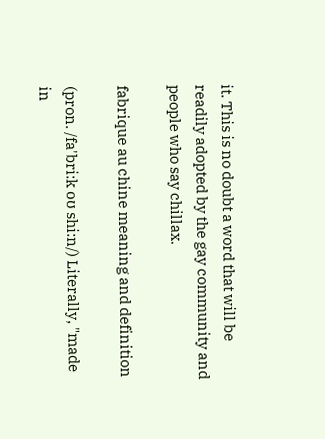it. This is no doubt a word that will be readily adopted by the gay community and people who say chillax.

fabrique au chine meaning and definition

(pron. /fa'bri:k oʊ shi:n/) Literally, "made in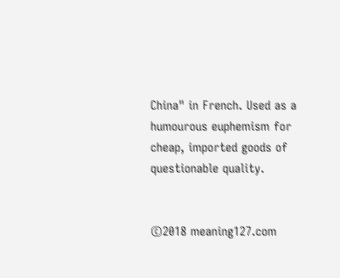China" in French. Used as a humourous euphemism for cheap, imported goods of questionable quality.


©2018 meaning127.com